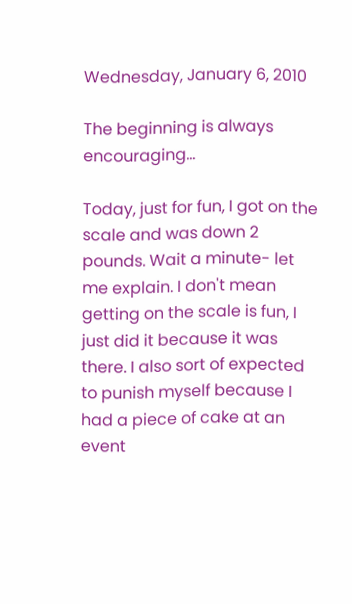Wednesday, January 6, 2010

The beginning is always encouraging...

Today, just for fun, I got on the scale and was down 2 pounds. Wait a minute- let me explain. I don't mean getting on the scale is fun, I just did it because it was there. I also sort of expected to punish myself because I had a piece of cake at an event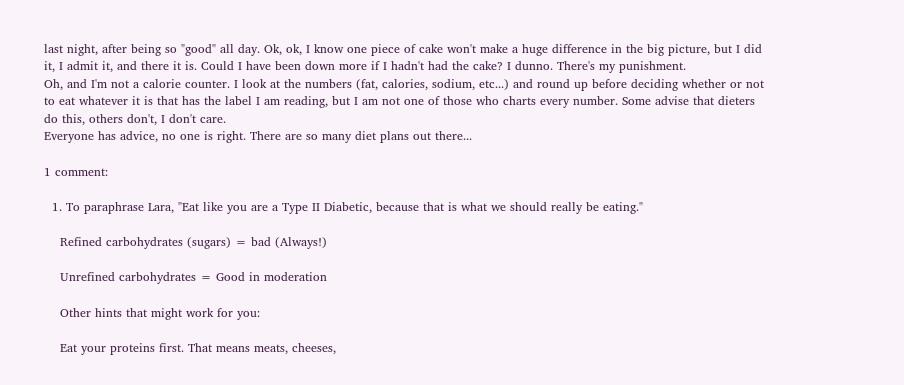last night, after being so "good" all day. Ok, ok, I know one piece of cake won't make a huge difference in the big picture, but I did it, I admit it, and there it is. Could I have been down more if I hadn't had the cake? I dunno. There's my punishment.
Oh, and I'm not a calorie counter. I look at the numbers (fat, calories, sodium, etc...) and round up before deciding whether or not to eat whatever it is that has the label I am reading, but I am not one of those who charts every number. Some advise that dieters do this, others don't, I don't care.
Everyone has advice, no one is right. There are so many diet plans out there...

1 comment:

  1. To paraphrase Lara, "Eat like you are a Type II Diabetic, because that is what we should really be eating."

    Refined carbohydrates (sugars) = bad (Always!)

    Unrefined carbohydrates = Good in moderation

    Other hints that might work for you:

    Eat your proteins first. That means meats, cheeses,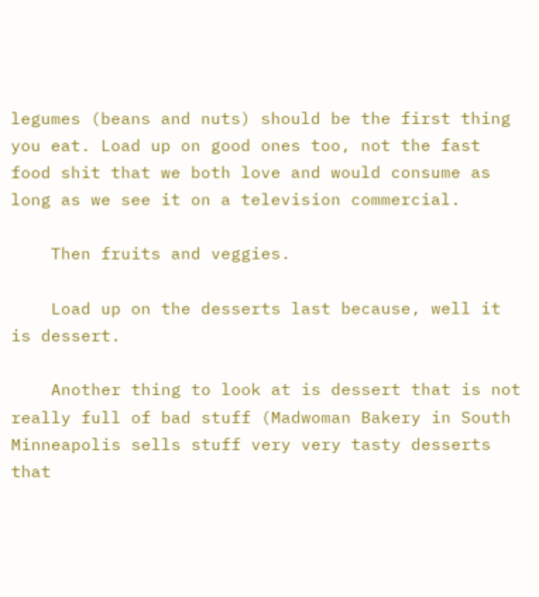legumes (beans and nuts) should be the first thing you eat. Load up on good ones too, not the fast food shit that we both love and would consume as long as we see it on a television commercial.

    Then fruits and veggies.

    Load up on the desserts last because, well it is dessert.

    Another thing to look at is dessert that is not really full of bad stuff (Madwoman Bakery in South Minneapolis sells stuff very very tasty desserts that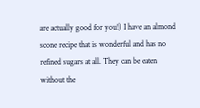are actually good for you!) I have an almond scone recipe that is wonderful and has no refined sugars at all. They can be eaten without the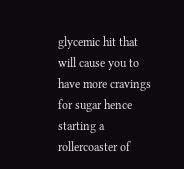glycemic hit that will cause you to have more cravings for sugar hence starting a rollercoaster of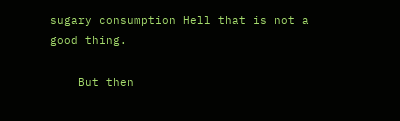sugary consumption Hell that is not a good thing.

    But then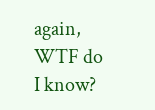again, WTF do I know?